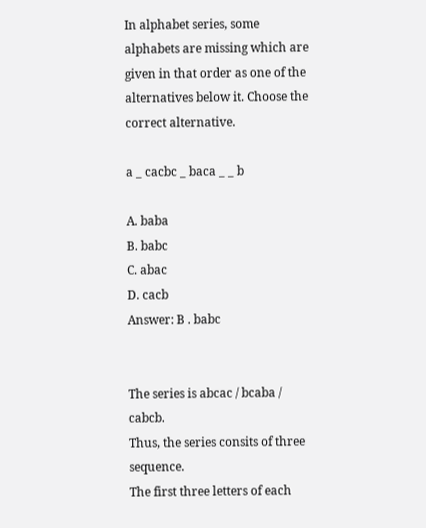In alphabet series, some alphabets are missing which are given in that order as one of the alternatives below it. Choose the correct alternative.

a _ cacbc _ baca _ _ b

A. baba
B. babc
C. abac
D. cacb
Answer: B . babc


The series is abcac / bcaba / cabcb.
Thus, the series consits of three sequence.
The first three letters of each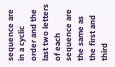sequence are in a cyclic order and the last two letters of each sequence are the same as the first and third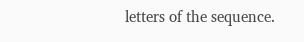letters of the sequence.